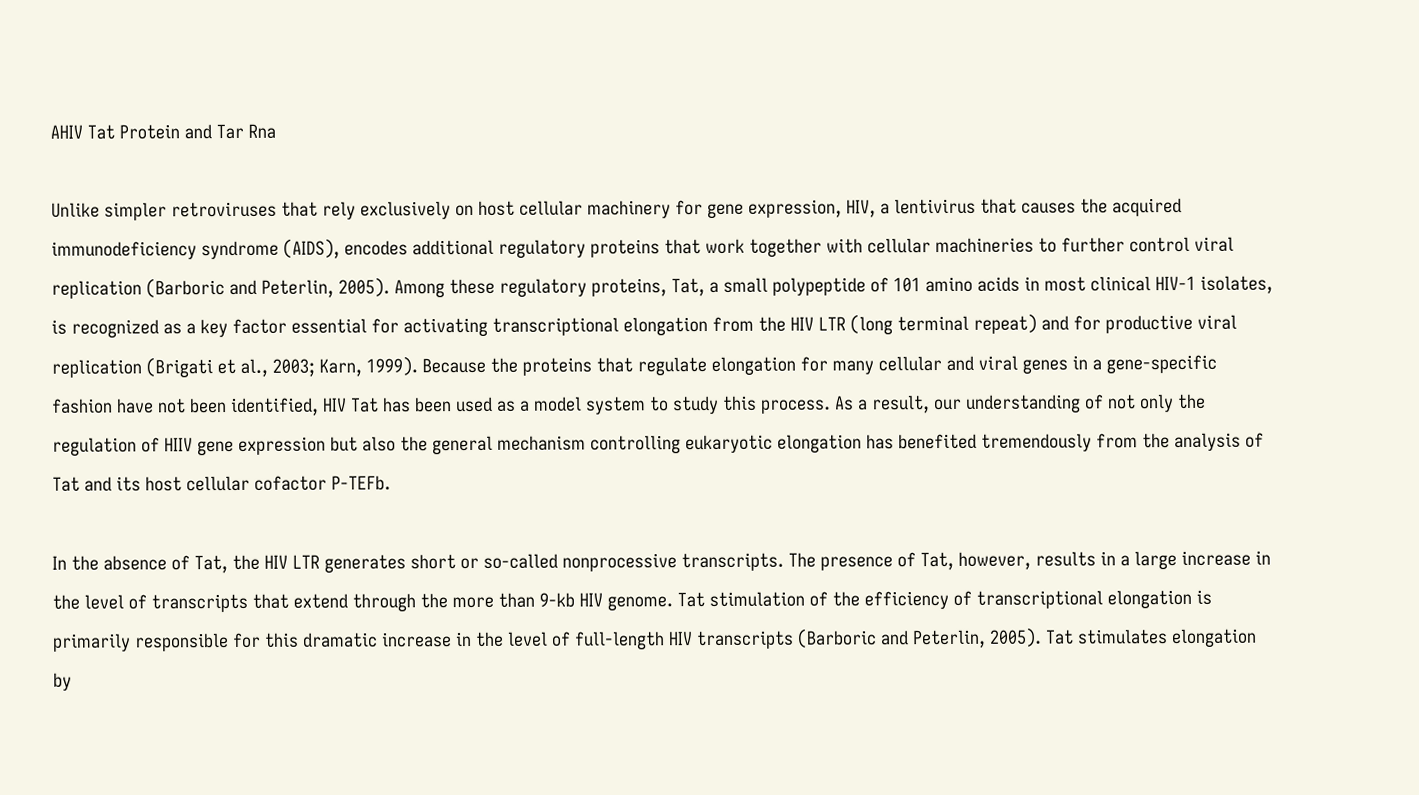AHIV Tat Protein and Tar Rna

Unlike simpler retroviruses that rely exclusively on host cellular machinery for gene expression, HIV, a lentivirus that causes the acquired immunodeficiency syndrome (AIDS), encodes additional regulatory proteins that work together with cellular machineries to further control viral replication (Barboric and Peterlin, 2005). Among these regulatory proteins, Tat, a small polypeptide of 101 amino acids in most clinical HIV-1 isolates, is recognized as a key factor essential for activating transcriptional elongation from the HIV LTR (long terminal repeat) and for productive viral replication (Brigati et al., 2003; Karn, 1999). Because the proteins that regulate elongation for many cellular and viral genes in a gene-specific fashion have not been identified, HIV Tat has been used as a model system to study this process. As a result, our understanding of not only the regulation of HIIV gene expression but also the general mechanism controlling eukaryotic elongation has benefited tremendously from the analysis of Tat and its host cellular cofactor P-TEFb.

In the absence of Tat, the HIV LTR generates short or so-called nonprocessive transcripts. The presence of Tat, however, results in a large increase in the level of transcripts that extend through the more than 9-kb HIV genome. Tat stimulation of the efficiency of transcriptional elongation is primarily responsible for this dramatic increase in the level of full-length HIV transcripts (Barboric and Peterlin, 2005). Tat stimulates elongation by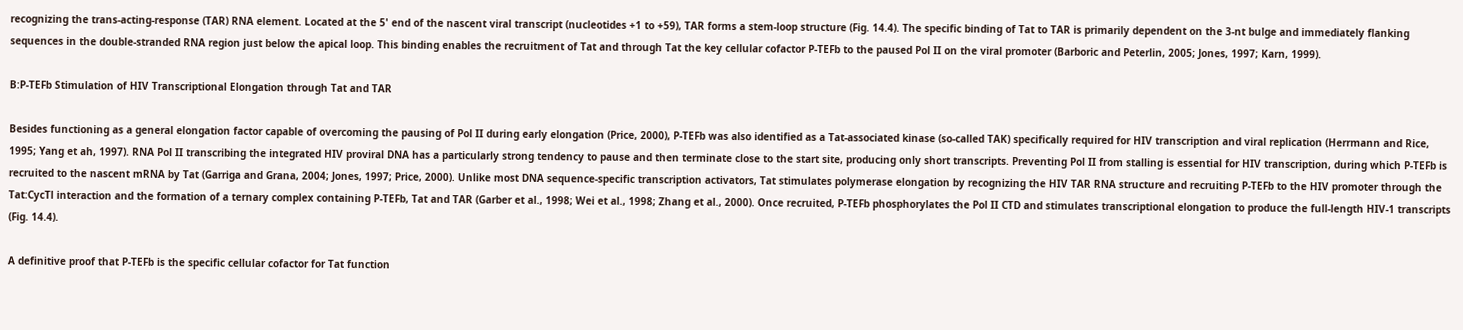recognizing the trans-acting-response (TAR) RNA element. Located at the 5' end of the nascent viral transcript (nucleotides +1 to +59), TAR forms a stem-loop structure (Fig. 14.4). The specific binding of Tat to TAR is primarily dependent on the 3-nt bulge and immediately flanking sequences in the double-stranded RNA region just below the apical loop. This binding enables the recruitment of Tat and through Tat the key cellular cofactor P-TEFb to the paused Pol II on the viral promoter (Barboric and Peterlin, 2005; Jones, 1997; Karn, 1999).

B:P-TEFb Stimulation of HIV Transcriptional Elongation through Tat and TAR

Besides functioning as a general elongation factor capable of overcoming the pausing of Pol II during early elongation (Price, 2000), P-TEFb was also identified as a Tat-associated kinase (so-called TAK) specifically required for HIV transcription and viral replication (Herrmann and Rice, 1995; Yang et ah, 1997). RNA Pol II transcribing the integrated HIV proviral DNA has a particularly strong tendency to pause and then terminate close to the start site, producing only short transcripts. Preventing Pol II from stalling is essential for HIV transcription, during which P-TEFb is recruited to the nascent mRNA by Tat (Garriga and Grana, 2004; Jones, 1997; Price, 2000). Unlike most DNA sequence-specific transcription activators, Tat stimulates polymerase elongation by recognizing the HIV TAR RNA structure and recruiting P-TEFb to the HIV promoter through the Tat:CycTl interaction and the formation of a ternary complex containing P-TEFb, Tat and TAR (Garber et al., 1998; Wei et al., 1998; Zhang et al., 2000). Once recruited, P-TEFb phosphorylates the Pol II CTD and stimulates transcriptional elongation to produce the full-length HIV-1 transcripts (Fig. 14.4).

A definitive proof that P-TEFb is the specific cellular cofactor for Tat function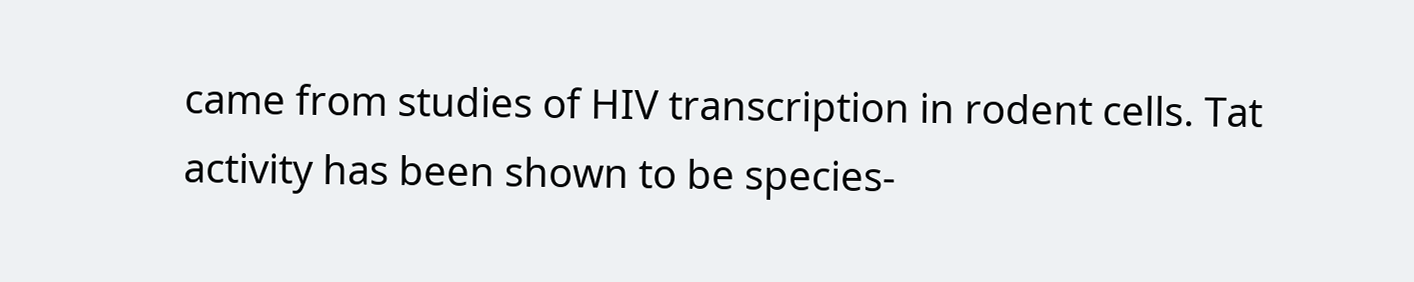came from studies of HIV transcription in rodent cells. Tat activity has been shown to be species-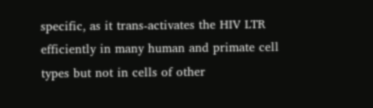specific, as it trans-activates the HIV LTR efficiently in many human and primate cell types but not in cells of other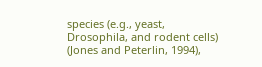species (e.g., yeast, Drosophila, and rodent cells) (Jones and Peterlin, 1994),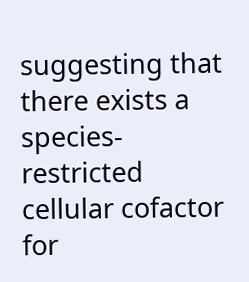suggesting that there exists a species-restricted cellular cofactor for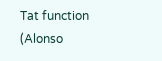Tat function (Alonso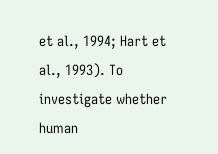et al., 1994; Hart et al., 1993). To investigate whether human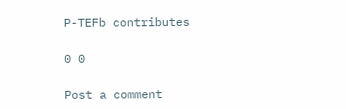P-TEFb contributes

0 0

Post a comment